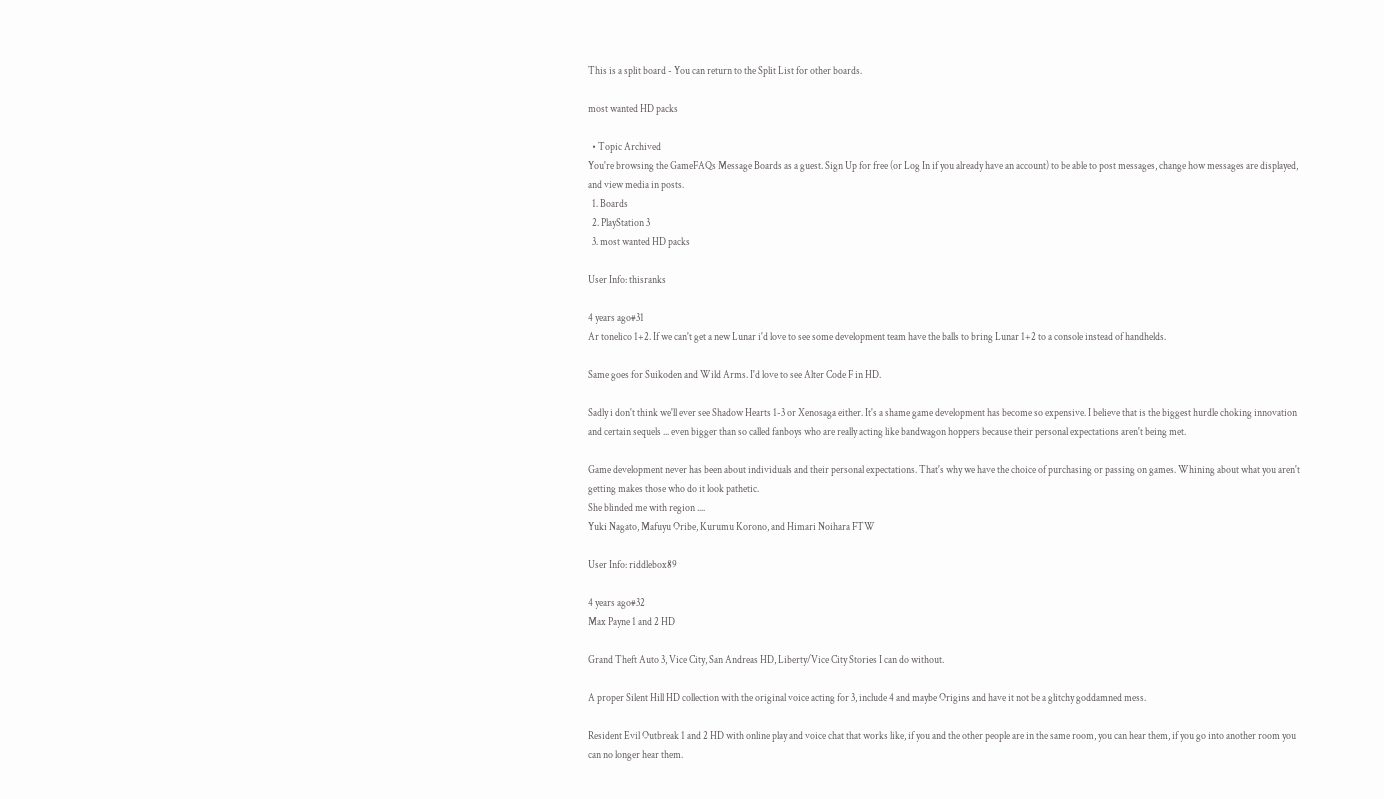This is a split board - You can return to the Split List for other boards.

most wanted HD packs

  • Topic Archived
You're browsing the GameFAQs Message Boards as a guest. Sign Up for free (or Log In if you already have an account) to be able to post messages, change how messages are displayed, and view media in posts.
  1. Boards
  2. PlayStation 3
  3. most wanted HD packs

User Info: thisranks

4 years ago#31
Ar tonelico 1+2. If we can't get a new Lunar i'd love to see some development team have the balls to bring Lunar 1+2 to a console instead of handhelds.

Same goes for Suikoden and Wild Arms. I'd love to see Alter Code F in HD.

Sadly i don't think we'll ever see Shadow Hearts 1-3 or Xenosaga either. It's a shame game development has become so expensive. I believe that is the biggest hurdle choking innovation and certain sequels ... even bigger than so called fanboys who are really acting like bandwagon hoppers because their personal expectations aren't being met.

Game development never has been about individuals and their personal expectations. That's why we have the choice of purchasing or passing on games. Whining about what you aren't getting makes those who do it look pathetic.
She blinded me with region ....
Yuki Nagato, Mafuyu Oribe, Kurumu Korono, and Himari Noihara FTW

User Info: riddlebox89

4 years ago#32
Max Payne 1 and 2 HD

Grand Theft Auto 3, Vice City, San Andreas HD, Liberty/Vice City Stories I can do without.

A proper Silent Hill HD collection with the original voice acting for 3, include 4 and maybe Origins and have it not be a glitchy goddamned mess.

Resident Evil Outbreak 1 and 2 HD with online play and voice chat that works like, if you and the other people are in the same room, you can hear them, if you go into another room you can no longer hear them.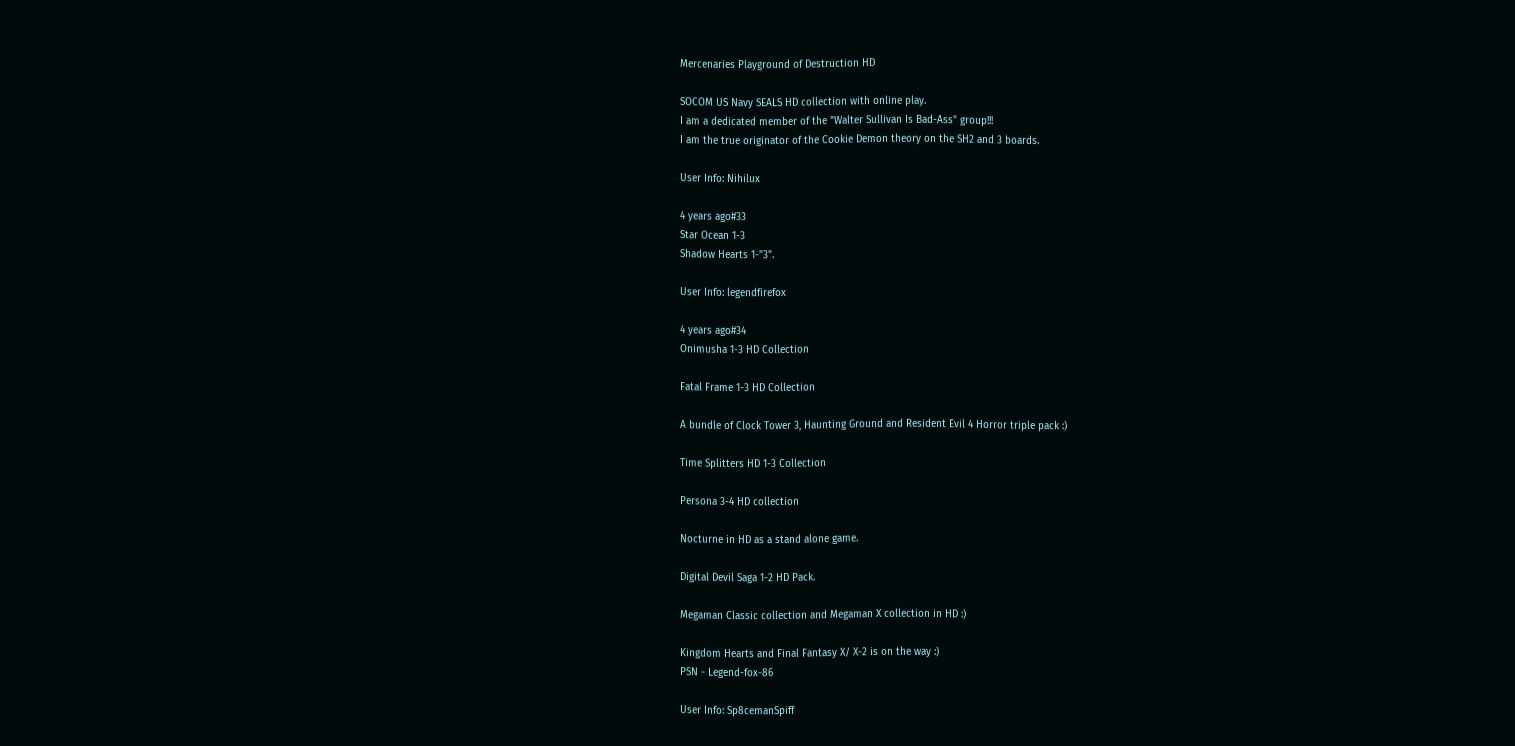Mercenaries Playground of Destruction HD

SOCOM US Navy SEALS HD collection with online play.
I am a dedicated member of the "Walter Sullivan Is Bad-Ass" group!!!
I am the true originator of the Cookie Demon theory on the SH2 and 3 boards.

User Info: Nihilux

4 years ago#33
Star Ocean 1-3
Shadow Hearts 1-"3".

User Info: legendfirefox

4 years ago#34
Onimusha 1-3 HD Collection

Fatal Frame 1-3 HD Collection

A bundle of Clock Tower 3, Haunting Ground and Resident Evil 4 Horror triple pack :)

Time Splitters HD 1-3 Collection

Persona 3-4 HD collection

Nocturne in HD as a stand alone game.

Digital Devil Saga 1-2 HD Pack.

Megaman Classic collection and Megaman X collection in HD :)

Kingdom Hearts and Final Fantasy X/ X-2 is on the way :)
PSN - Legend-fox-86

User Info: Sp8cemanSpiff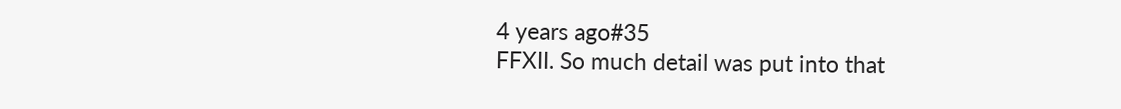4 years ago#35
FFXII. So much detail was put into that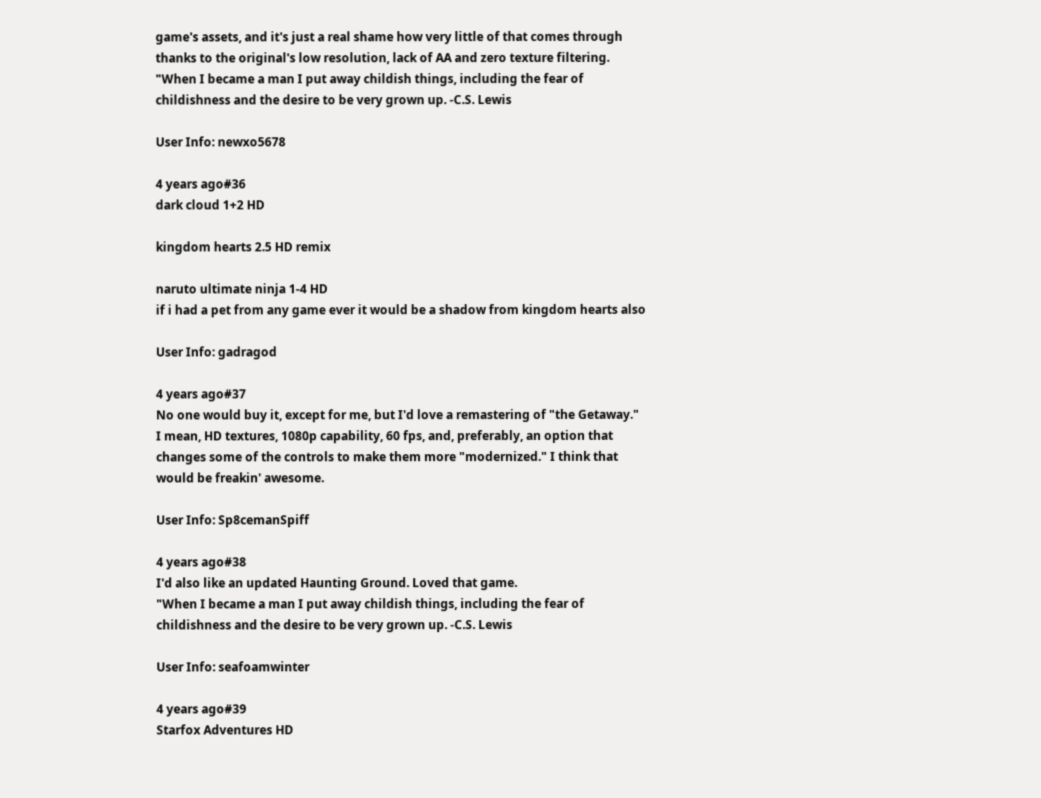game's assets, and it's just a real shame how very little of that comes through thanks to the original's low resolution, lack of AA and zero texture filtering.
"When I became a man I put away childish things, including the fear of childishness and the desire to be very grown up. -C.S. Lewis

User Info: newxo5678

4 years ago#36
dark cloud 1+2 HD

kingdom hearts 2.5 HD remix

naruto ultimate ninja 1-4 HD
if i had a pet from any game ever it would be a shadow from kingdom hearts also

User Info: gadragod

4 years ago#37
No one would buy it, except for me, but I'd love a remastering of "the Getaway." I mean, HD textures, 1080p capability, 60 fps, and, preferably, an option that changes some of the controls to make them more "modernized." I think that would be freakin' awesome.

User Info: Sp8cemanSpiff

4 years ago#38
I'd also like an updated Haunting Ground. Loved that game.
"When I became a man I put away childish things, including the fear of childishness and the desire to be very grown up. -C.S. Lewis

User Info: seafoamwinter

4 years ago#39
Starfox Adventures HD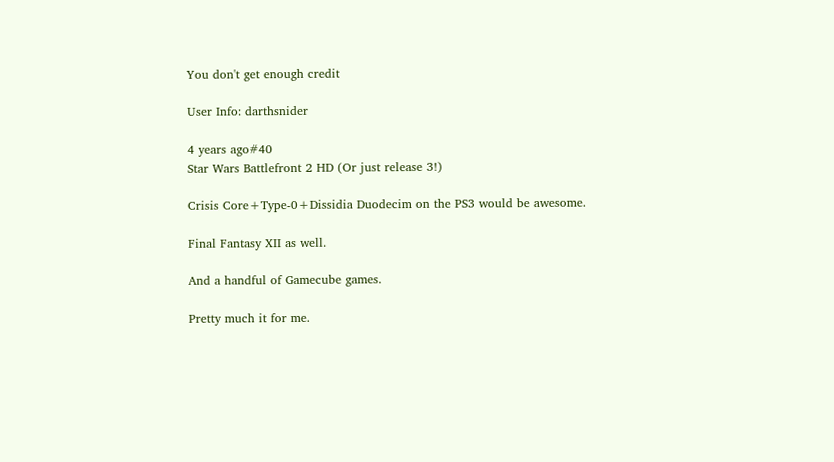You don't get enough credit

User Info: darthsnider

4 years ago#40
Star Wars Battlefront 2 HD (Or just release 3!)

Crisis Core+Type-0+Dissidia Duodecim on the PS3 would be awesome.

Final Fantasy XII as well.

And a handful of Gamecube games.

Pretty much it for me.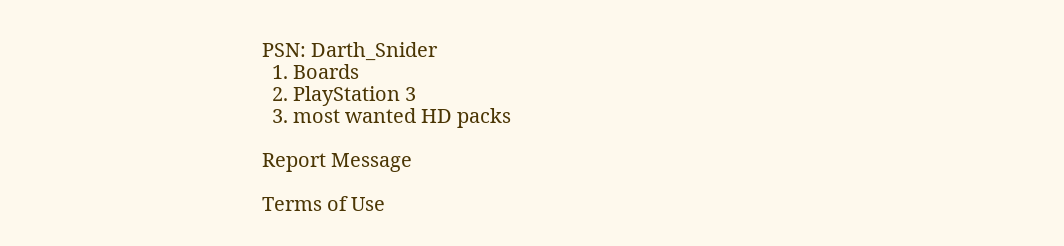PSN: Darth_Snider
  1. Boards
  2. PlayStation 3
  3. most wanted HD packs

Report Message

Terms of Use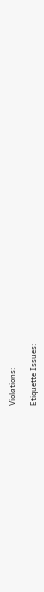Violations:

Etiquette Issues: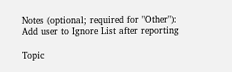Notes (optional; required for "Other"):
Add user to Ignore List after reporting

Topic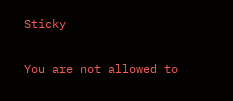Sticky

You are not allowed to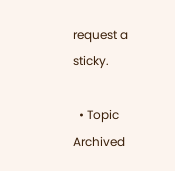request a sticky.

  • Topic Archived